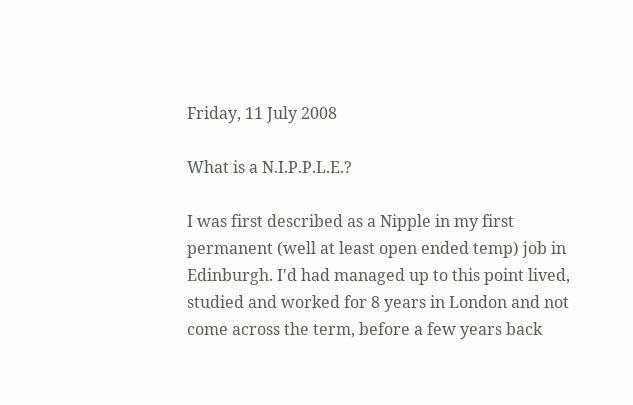Friday, 11 July 2008

What is a N.I.P.P.L.E.?

I was first described as a Nipple in my first permanent (well at least open ended temp) job in Edinburgh. I'd had managed up to this point lived, studied and worked for 8 years in London and not come across the term, before a few years back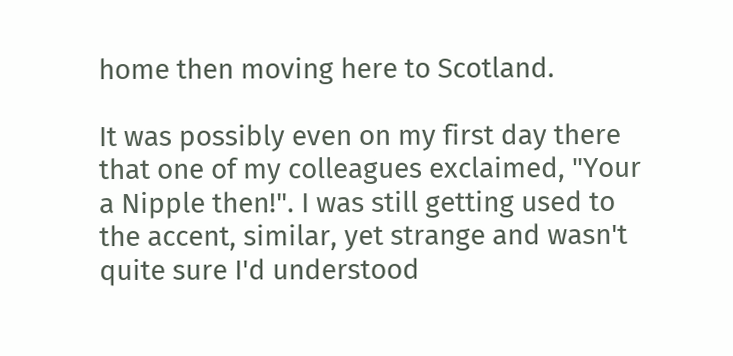home then moving here to Scotland.

It was possibly even on my first day there that one of my colleagues exclaimed, "Your a Nipple then!". I was still getting used to the accent, similar, yet strange and wasn't quite sure I'd understood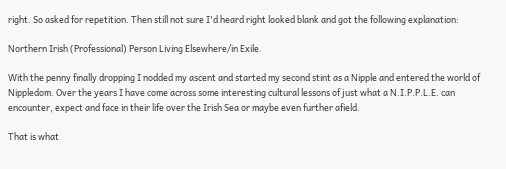right. So asked for repetition. Then still not sure I'd heard right looked blank and got the following explanation:

Northern Irish (Professional) Person Living Elsewhere/in Exile.

With the penny finally dropping I nodded my ascent and started my second stint as a Nipple and entered the world of Nippledom. Over the years I have come across some interesting cultural lessons of just what a N.I.P.P.L.E. can encounter, expect and face in their life over the Irish Sea or maybe even further afield.

That is what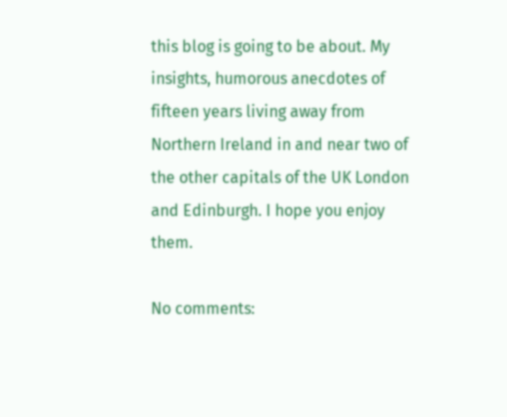this blog is going to be about. My insights, humorous anecdotes of fifteen years living away from Northern Ireland in and near two of the other capitals of the UK London and Edinburgh. I hope you enjoy them.

No comments: